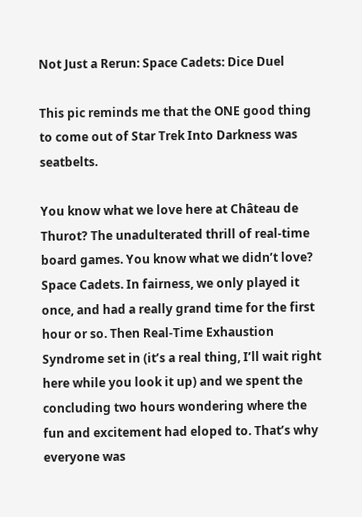Not Just a Rerun: Space Cadets: Dice Duel

This pic reminds me that the ONE good thing to come out of Star Trek Into Darkness was seatbelts.

You know what we love here at Château de Thurot? The unadulterated thrill of real-time board games. You know what we didn’t love? Space Cadets. In fairness, we only played it once, and had a really grand time for the first hour or so. Then Real-Time Exhaustion Syndrome set in (it’s a real thing, I’ll wait right here while you look it up) and we spent the concluding two hours wondering where the fun and excitement had eloped to. That’s why everyone was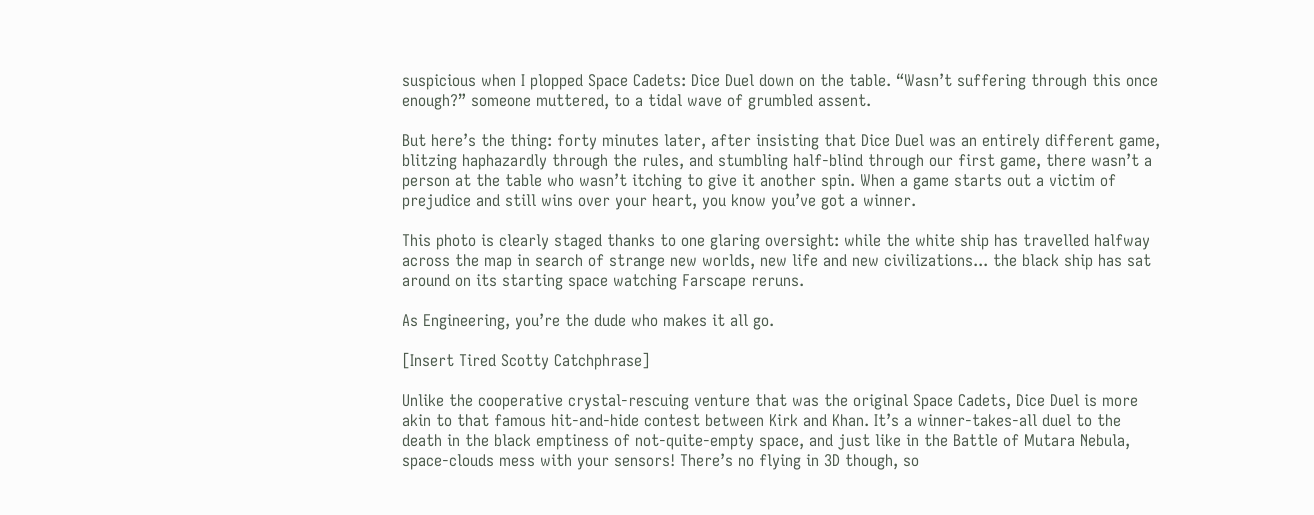suspicious when I plopped Space Cadets: Dice Duel down on the table. “Wasn’t suffering through this once enough?” someone muttered, to a tidal wave of grumbled assent.

But here’s the thing: forty minutes later, after insisting that Dice Duel was an entirely different game, blitzing haphazardly through the rules, and stumbling half-blind through our first game, there wasn’t a person at the table who wasn’t itching to give it another spin. When a game starts out a victim of prejudice and still wins over your heart, you know you’ve got a winner.

This photo is clearly staged thanks to one glaring oversight: while the white ship has travelled halfway across the map in search of strange new worlds, new life and new civilizations... the black ship has sat around on its starting space watching Farscape reruns.

As Engineering, you’re the dude who makes it all go.

[Insert Tired Scotty Catchphrase]

Unlike the cooperative crystal-rescuing venture that was the original Space Cadets, Dice Duel is more akin to that famous hit-and-hide contest between Kirk and Khan. It’s a winner-takes-all duel to the death in the black emptiness of not-quite-empty space, and just like in the Battle of Mutara Nebula, space-clouds mess with your sensors! There’s no flying in 3D though, so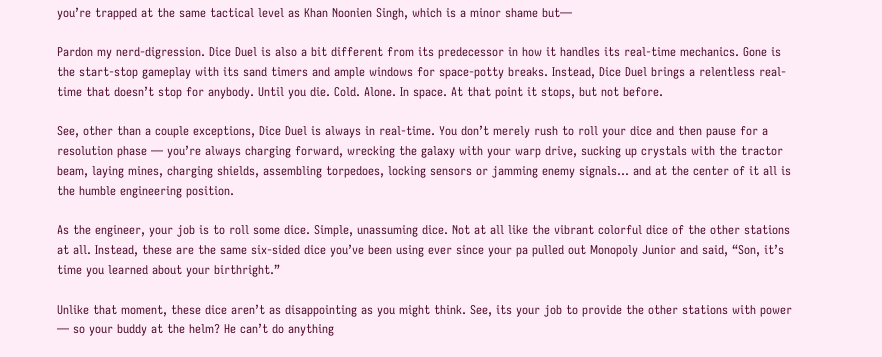you’re trapped at the same tactical level as Khan Noonien Singh, which is a minor shame but—

Pardon my nerd-digression. Dice Duel is also a bit different from its predecessor in how it handles its real-time mechanics. Gone is the start-stop gameplay with its sand timers and ample windows for space-potty breaks. Instead, Dice Duel brings a relentless real-time that doesn’t stop for anybody. Until you die. Cold. Alone. In space. At that point it stops, but not before.

See, other than a couple exceptions, Dice Duel is always in real-time. You don’t merely rush to roll your dice and then pause for a resolution phase — you’re always charging forward, wrecking the galaxy with your warp drive, sucking up crystals with the tractor beam, laying mines, charging shields, assembling torpedoes, locking sensors or jamming enemy signals… and at the center of it all is the humble engineering position.

As the engineer, your job is to roll some dice. Simple, unassuming dice. Not at all like the vibrant colorful dice of the other stations at all. Instead, these are the same six-sided dice you’ve been using ever since your pa pulled out Monopoly Junior and said, “Son, it’s time you learned about your birthright.”

Unlike that moment, these dice aren’t as disappointing as you might think. See, its your job to provide the other stations with power — so your buddy at the helm? He can’t do anything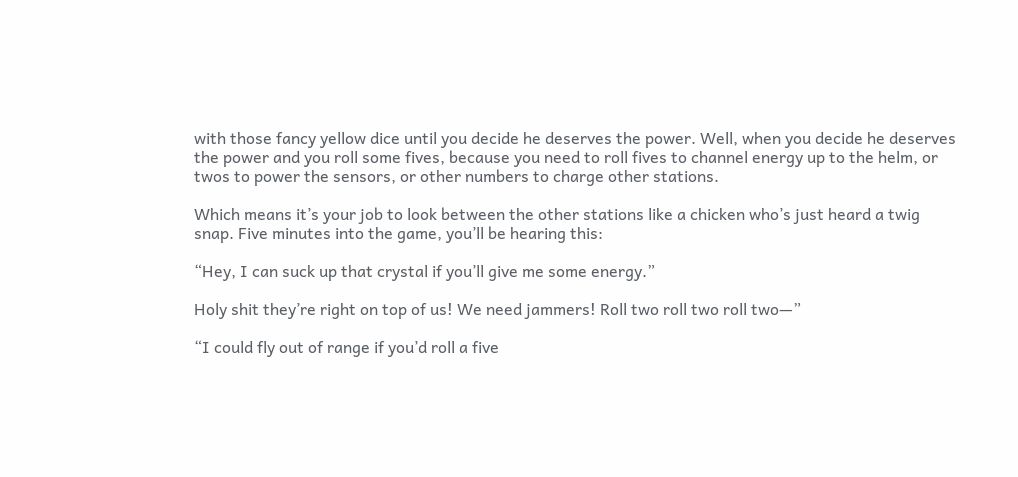with those fancy yellow dice until you decide he deserves the power. Well, when you decide he deserves the power and you roll some fives, because you need to roll fives to channel energy up to the helm, or twos to power the sensors, or other numbers to charge other stations.

Which means it’s your job to look between the other stations like a chicken who’s just heard a twig snap. Five minutes into the game, you’ll be hearing this:

“Hey, I can suck up that crystal if you’ll give me some energy.”

Holy shit they’re right on top of us! We need jammers! Roll two roll two roll two—”

“I could fly out of range if you’d roll a five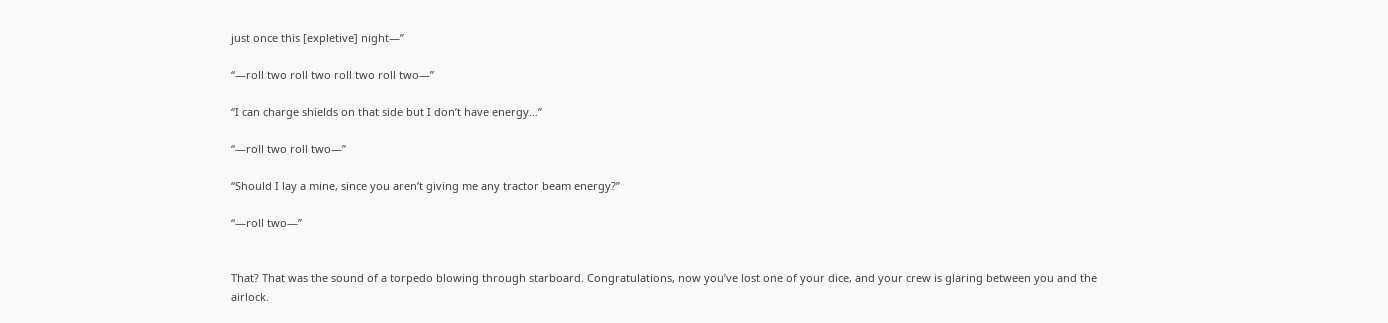just once this [expletive] night—”

“—roll two roll two roll two roll two—”

“I can charge shields on that side but I don’t have energy…”

“—roll two roll two—”

“Should I lay a mine, since you aren’t giving me any tractor beam energy?”

“—roll two—”


That? That was the sound of a torpedo blowing through starboard. Congratulations, now you’ve lost one of your dice, and your crew is glaring between you and the airlock.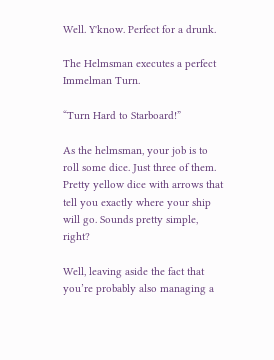Well. Y'know. Perfect for a drunk.

The Helmsman executes a perfect Immelman Turn.

“Turn Hard to Starboard!”

As the helmsman, your job is to roll some dice. Just three of them. Pretty yellow dice with arrows that tell you exactly where your ship will go. Sounds pretty simple, right?

Well, leaving aside the fact that you’re probably also managing a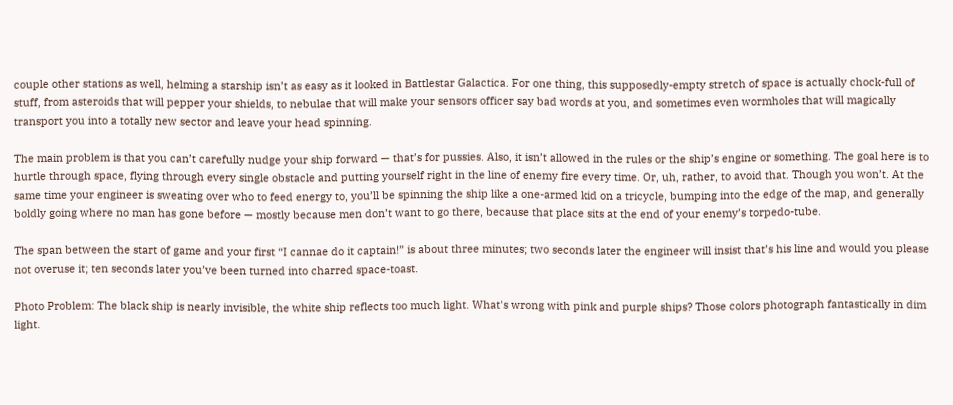couple other stations as well, helming a starship isn’t as easy as it looked in Battlestar Galactica. For one thing, this supposedly-empty stretch of space is actually chock-full of stuff, from asteroids that will pepper your shields, to nebulae that will make your sensors officer say bad words at you, and sometimes even wormholes that will magically transport you into a totally new sector and leave your head spinning.

The main problem is that you can’t carefully nudge your ship forward — that’s for pussies. Also, it isn’t allowed in the rules or the ship’s engine or something. The goal here is to hurtle through space, flying through every single obstacle and putting yourself right in the line of enemy fire every time. Or, uh, rather, to avoid that. Though you won’t. At the same time your engineer is sweating over who to feed energy to, you’ll be spinning the ship like a one-armed kid on a tricycle, bumping into the edge of the map, and generally boldly going where no man has gone before — mostly because men don’t want to go there, because that place sits at the end of your enemy’s torpedo-tube.

The span between the start of game and your first “I cannae do it captain!” is about three minutes; two seconds later the engineer will insist that’s his line and would you please not overuse it; ten seconds later you’ve been turned into charred space-toast.

Photo Problem: The black ship is nearly invisible, the white ship reflects too much light. What's wrong with pink and purple ships? Those colors photograph fantastically in dim light.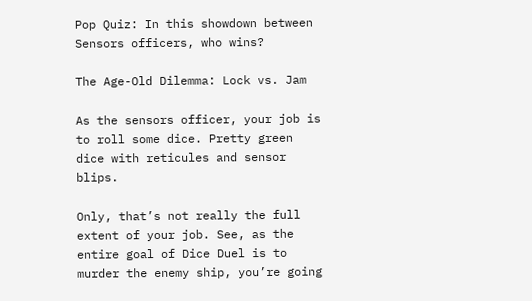Pop Quiz: In this showdown between Sensors officers, who wins?

The Age-Old Dilemma: Lock vs. Jam

As the sensors officer, your job is to roll some dice. Pretty green dice with reticules and sensor blips.

Only, that’s not really the full extent of your job. See, as the entire goal of Dice Duel is to murder the enemy ship, you’re going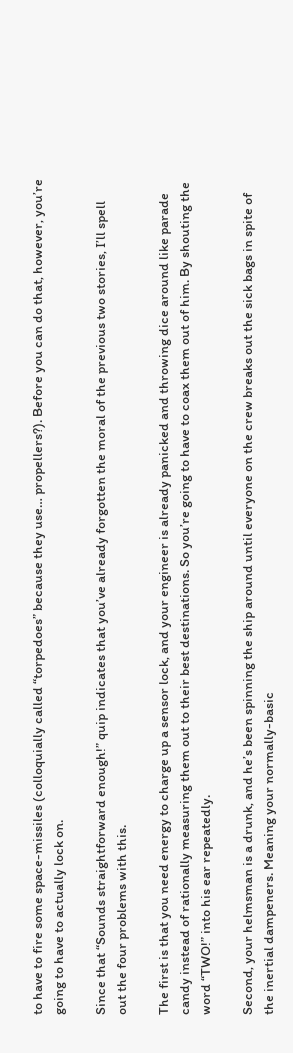to have to fire some space-missiles (colloquially called “torpedoes” because they use… propellers?). Before you can do that, however, you’re going to have to actually lock on.

Since that “Sounds straightforward enough!” quip indicates that you’ve already forgotten the moral of the previous two stories, I’ll spell out the four problems with this.

The first is that you need energy to charge up a sensor lock, and your engineer is already panicked and throwing dice around like parade candy instead of rationally measuring them out to their best destinations. So you’re going to have to coax them out of him. By shouting the word “TWO!” into his ear repeatedly.

Second, your helmsman is a drunk, and he’s been spinning the ship around until everyone on the crew breaks out the sick bags in spite of the inertial dampeners. Meaning your normally-basic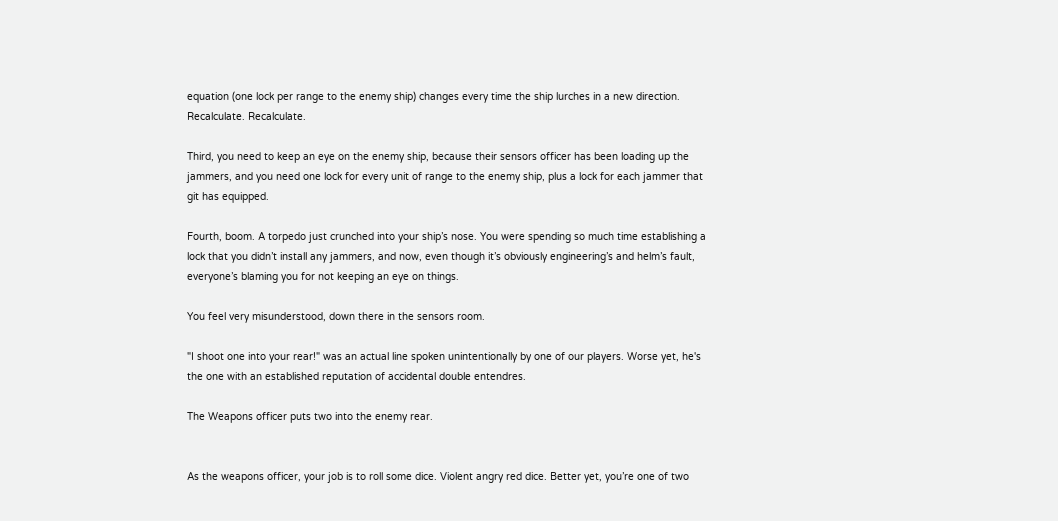equation (one lock per range to the enemy ship) changes every time the ship lurches in a new direction. Recalculate. Recalculate.

Third, you need to keep an eye on the enemy ship, because their sensors officer has been loading up the jammers, and you need one lock for every unit of range to the enemy ship, plus a lock for each jammer that git has equipped.

Fourth, boom. A torpedo just crunched into your ship’s nose. You were spending so much time establishing a lock that you didn’t install any jammers, and now, even though it’s obviously engineering’s and helm’s fault, everyone’s blaming you for not keeping an eye on things.

You feel very misunderstood, down there in the sensors room.

"I shoot one into your rear!" was an actual line spoken unintentionally by one of our players. Worse yet, he's the one with an established reputation of accidental double entendres.

The Weapons officer puts two into the enemy rear.


As the weapons officer, your job is to roll some dice. Violent angry red dice. Better yet, you’re one of two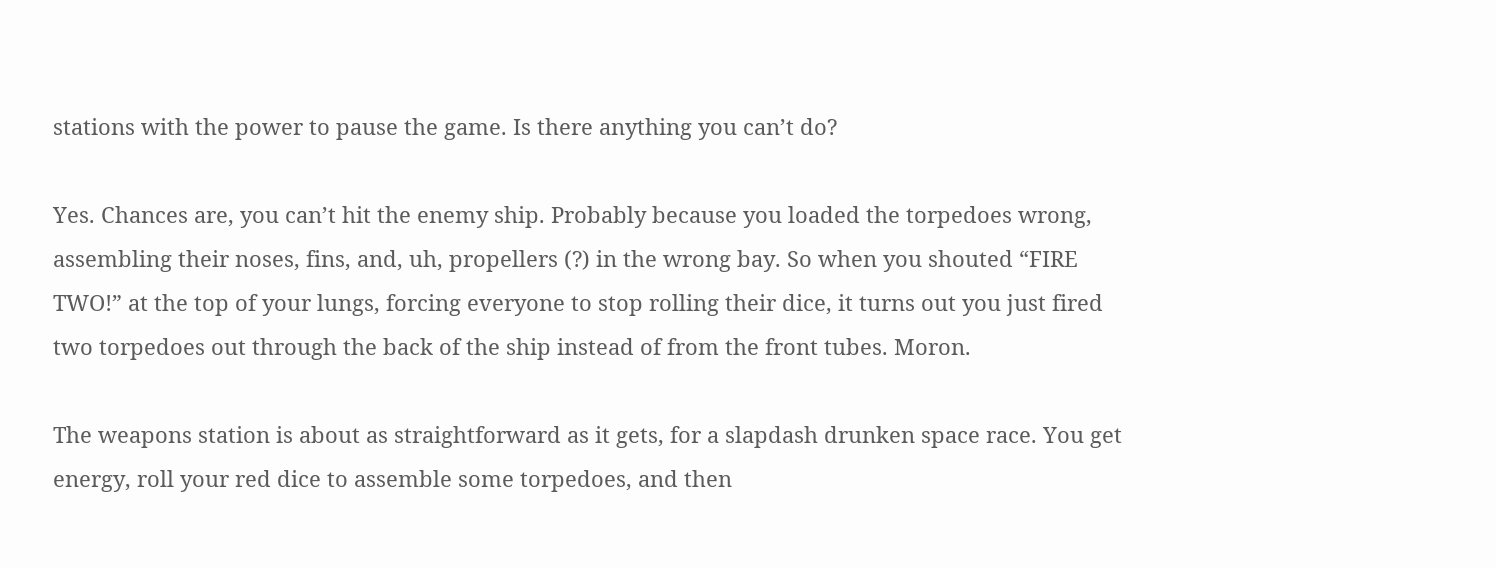stations with the power to pause the game. Is there anything you can’t do?

Yes. Chances are, you can’t hit the enemy ship. Probably because you loaded the torpedoes wrong, assembling their noses, fins, and, uh, propellers (?) in the wrong bay. So when you shouted “FIRE TWO!” at the top of your lungs, forcing everyone to stop rolling their dice, it turns out you just fired two torpedoes out through the back of the ship instead of from the front tubes. Moron.

The weapons station is about as straightforward as it gets, for a slapdash drunken space race. You get energy, roll your red dice to assemble some torpedoes, and then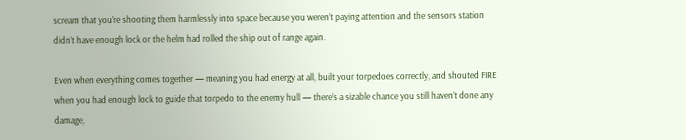scream that you’re shooting them harmlessly into space because you weren’t paying attention and the sensors station didn’t have enough lock or the helm had rolled the ship out of range again.

Even when everything comes together — meaning you had energy at all, built your torpedoes correctly, and shouted FIRE when you had enough lock to guide that torpedo to the enemy hull — there’s a sizable chance you still haven’t done any damage,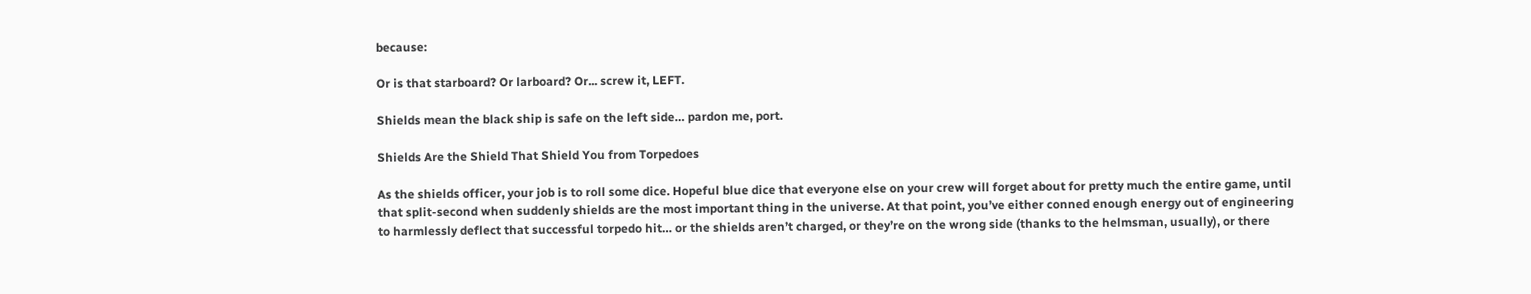because:

Or is that starboard? Or larboard? Or... screw it, LEFT.

Shields mean the black ship is safe on the left side… pardon me, port.

Shields Are the Shield That Shield You from Torpedoes

As the shields officer, your job is to roll some dice. Hopeful blue dice that everyone else on your crew will forget about for pretty much the entire game, until that split-second when suddenly shields are the most important thing in the universe. At that point, you’ve either conned enough energy out of engineering to harmlessly deflect that successful torpedo hit… or the shields aren’t charged, or they’re on the wrong side (thanks to the helmsman, usually), or there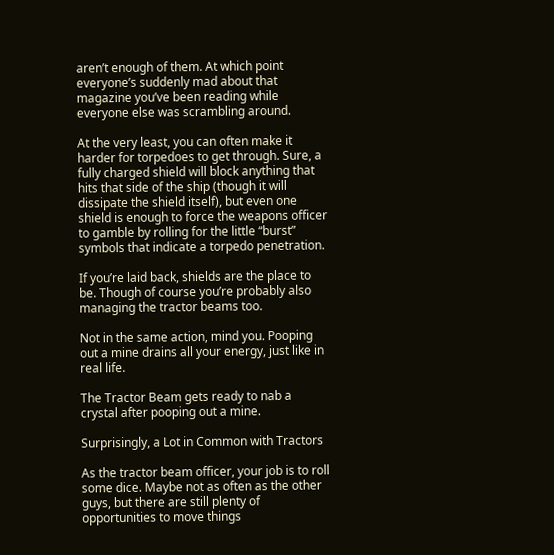aren’t enough of them. At which point everyone’s suddenly mad about that magazine you’ve been reading while everyone else was scrambling around.

At the very least, you can often make it harder for torpedoes to get through. Sure, a fully charged shield will block anything that hits that side of the ship (though it will dissipate the shield itself), but even one shield is enough to force the weapons officer to gamble by rolling for the little “burst” symbols that indicate a torpedo penetration.

If you’re laid back, shields are the place to be. Though of course you’re probably also managing the tractor beams too.

Not in the same action, mind you. Pooping out a mine drains all your energy, just like in real life.

The Tractor Beam gets ready to nab a crystal after pooping out a mine.

Surprisingly, a Lot in Common with Tractors

As the tractor beam officer, your job is to roll some dice. Maybe not as often as the other guys, but there are still plenty of opportunities to move things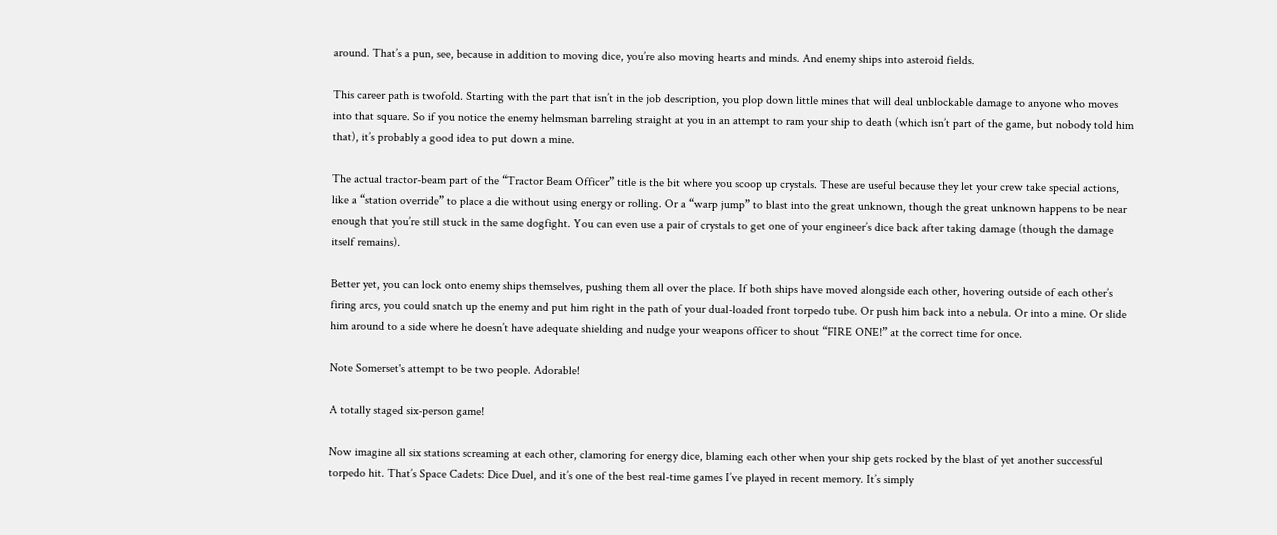around. That’s a pun, see, because in addition to moving dice, you’re also moving hearts and minds. And enemy ships into asteroid fields.

This career path is twofold. Starting with the part that isn’t in the job description, you plop down little mines that will deal unblockable damage to anyone who moves into that square. So if you notice the enemy helmsman barreling straight at you in an attempt to ram your ship to death (which isn’t part of the game, but nobody told him that), it’s probably a good idea to put down a mine.

The actual tractor-beam part of the “Tractor Beam Officer” title is the bit where you scoop up crystals. These are useful because they let your crew take special actions, like a “station override” to place a die without using energy or rolling. Or a “warp jump” to blast into the great unknown, though the great unknown happens to be near enough that you’re still stuck in the same dogfight. You can even use a pair of crystals to get one of your engineer’s dice back after taking damage (though the damage itself remains).

Better yet, you can lock onto enemy ships themselves, pushing them all over the place. If both ships have moved alongside each other, hovering outside of each other’s firing arcs, you could snatch up the enemy and put him right in the path of your dual-loaded front torpedo tube. Or push him back into a nebula. Or into a mine. Or slide him around to a side where he doesn’t have adequate shielding and nudge your weapons officer to shout “FIRE ONE!” at the correct time for once.

Note Somerset's attempt to be two people. Adorable!

A totally staged six-person game!

Now imagine all six stations screaming at each other, clamoring for energy dice, blaming each other when your ship gets rocked by the blast of yet another successful torpedo hit. That’s Space Cadets: Dice Duel, and it’s one of the best real-time games I’ve played in recent memory. It’s simply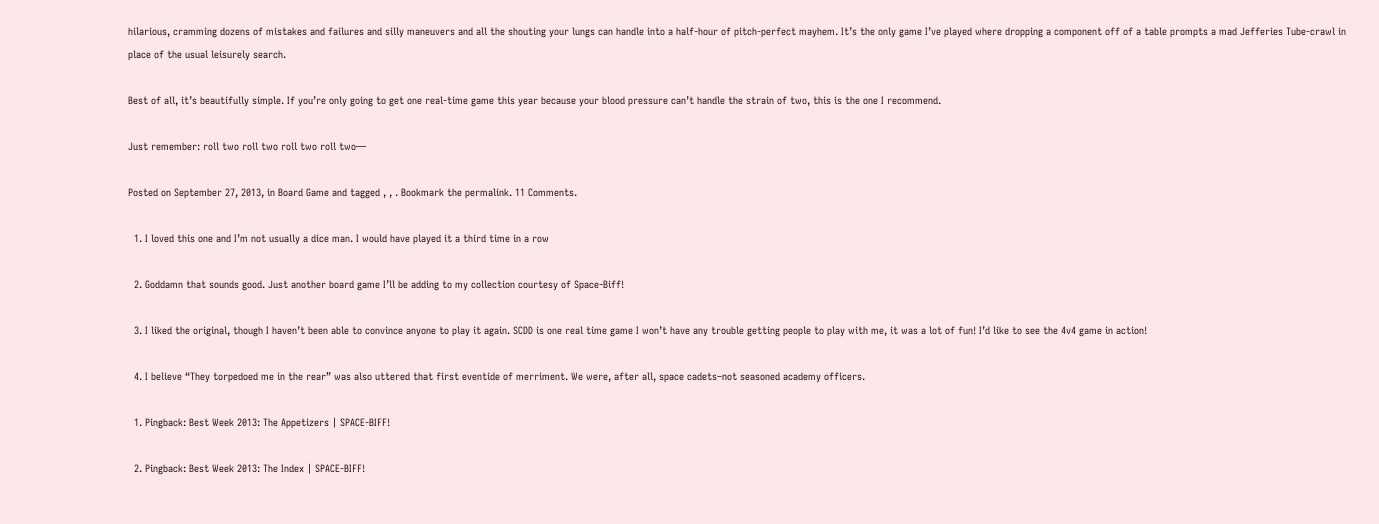hilarious, cramming dozens of mistakes and failures and silly maneuvers and all the shouting your lungs can handle into a half-hour of pitch-perfect mayhem. It’s the only game I’ve played where dropping a component off of a table prompts a mad Jefferies Tube-crawl in place of the usual leisurely search.

Best of all, it’s beautifully simple. If you’re only going to get one real-time game this year because your blood pressure can’t handle the strain of two, this is the one I recommend.

Just remember: roll two roll two roll two roll two—

Posted on September 27, 2013, in Board Game and tagged , , . Bookmark the permalink. 11 Comments.

  1. I loved this one and I’m not usually a dice man. I would have played it a third time in a row

  2. Goddamn that sounds good. Just another board game I’ll be adding to my collection courtesy of Space-Biff!

  3. I liked the original, though I haven’t been able to convince anyone to play it again. SCDD is one real time game I won’t have any trouble getting people to play with me, it was a lot of fun! I’d like to see the 4v4 game in action!

  4. I believe “They torpedoed me in the rear” was also uttered that first eventide of merriment. We were, after all, space cadets–not seasoned academy officers.

  1. Pingback: Best Week 2013: The Appetizers | SPACE-BIFF!

  2. Pingback: Best Week 2013: The Index | SPACE-BIFF!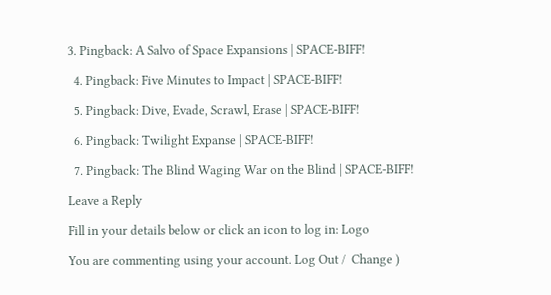3. Pingback: A Salvo of Space Expansions | SPACE-BIFF!

  4. Pingback: Five Minutes to Impact | SPACE-BIFF!

  5. Pingback: Dive, Evade, Scrawl, Erase | SPACE-BIFF!

  6. Pingback: Twilight Expanse | SPACE-BIFF!

  7. Pingback: The Blind Waging War on the Blind | SPACE-BIFF!

Leave a Reply

Fill in your details below or click an icon to log in: Logo

You are commenting using your account. Log Out /  Change )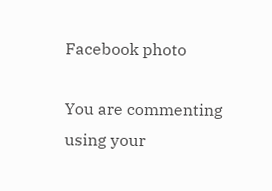Facebook photo

You are commenting using your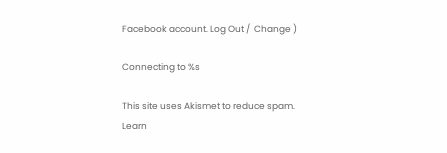Facebook account. Log Out /  Change )

Connecting to %s

This site uses Akismet to reduce spam. Learn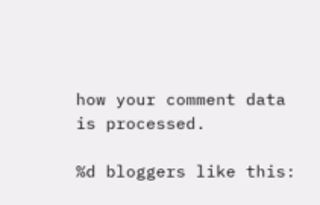how your comment data is processed.

%d bloggers like this: